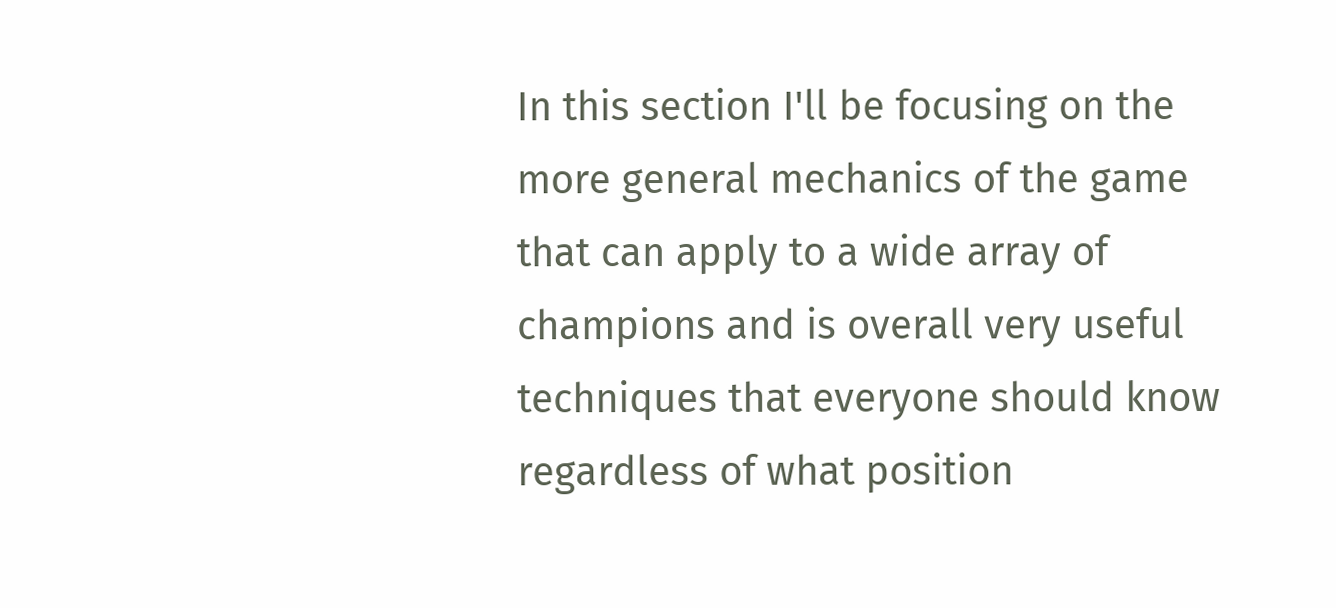In this section I'll be focusing on the more general mechanics of the game that can apply to a wide array of champions and is overall very useful techniques that everyone should know regardless of what position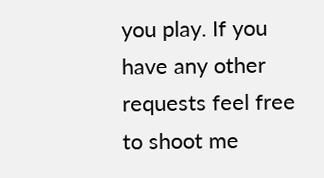you play. If you have any other requests feel free to shoot me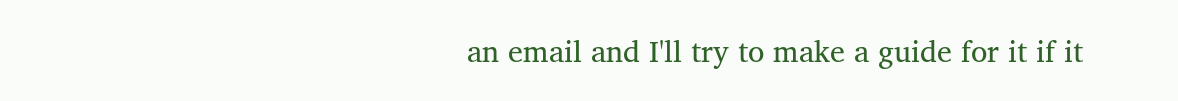an email and I'll try to make a guide for it if it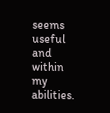seems useful and within my abilities.